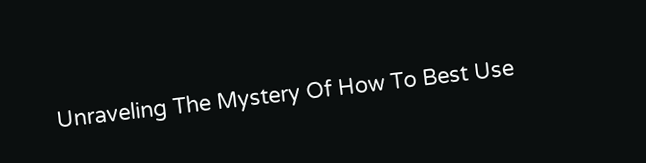Unraveling The Mystery Of How To Best Use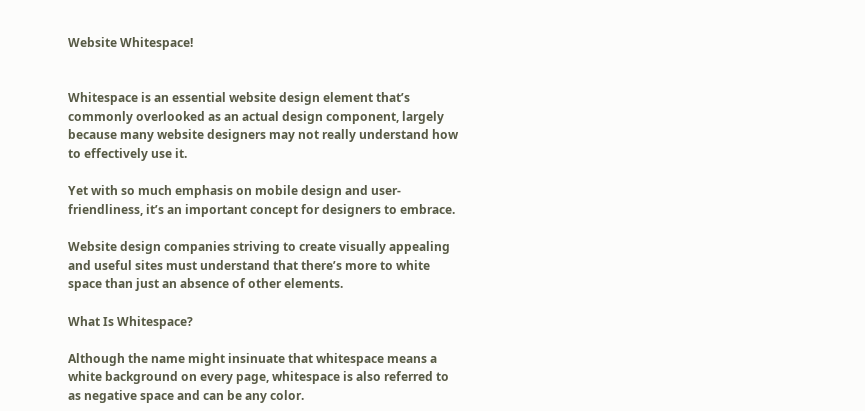Website Whitespace!


Whitespace is an essential website design element that’s commonly overlooked as an actual design component, largely because many website designers may not really understand how to effectively use it.

Yet with so much emphasis on mobile design and user-friendliness, it’s an important concept for designers to embrace.

Website design companies striving to create visually appealing and useful sites must understand that there’s more to white space than just an absence of other elements.

What Is Whitespace?

Although the name might insinuate that whitespace means a white background on every page, whitespace is also referred to as negative space and can be any color.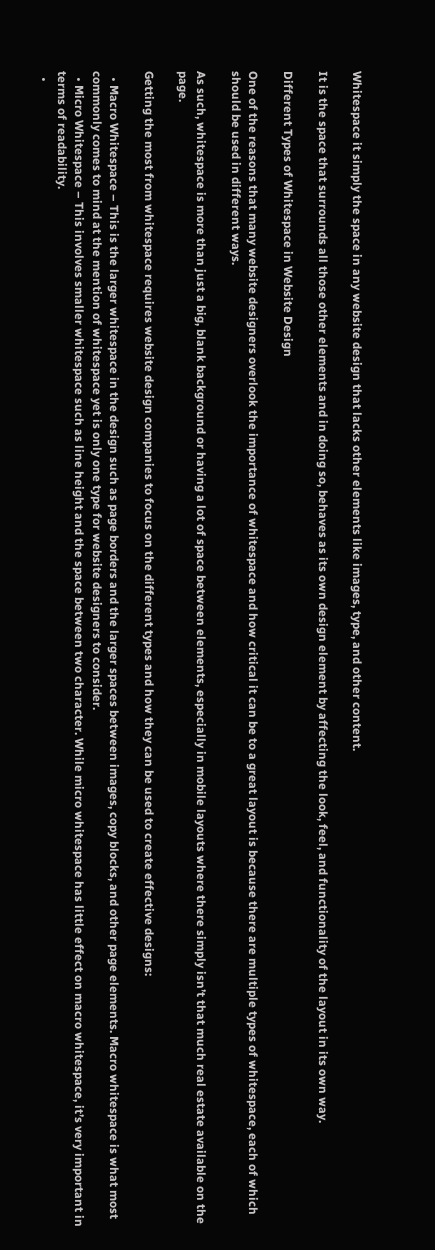Whitespace it simply the space in any website design that lacks other elements like images, type, and other content.

It is the space that surrounds all those other elements and in doing so, behaves as its own design element by affecting the look, feel, and functionality of the layout in its own way.

Different Types of Whitespace in Website Design

One of the reasons that many website designers overlook the importance of whitespace and how critical it can be to a great layout is because there are multiple types of whitespace, each of which should be used in different ways.

As such, whitespace is more than just a big, blank background or having a lot of space between elements, especially in mobile layouts where there simply isn’t that much real estate available on the page.

Getting the most from whitespace requires website design companies to focus on the different types and how they can be used to create effective designs:

  • Macro Whitespace – This is the larger whitespace in the design such as page borders and the larger spaces between images, copy blocks, and other page elements. Macro whitespace is what most commonly comes to mind at the mention of whitespace yet is only one type for website designers to consider.
  • Micro Whitespace – This involves smaller whitespace such as line height and the space between two character. While micro whitespace has little effect on macro whitespace, it’s very important in terms of readability.
  •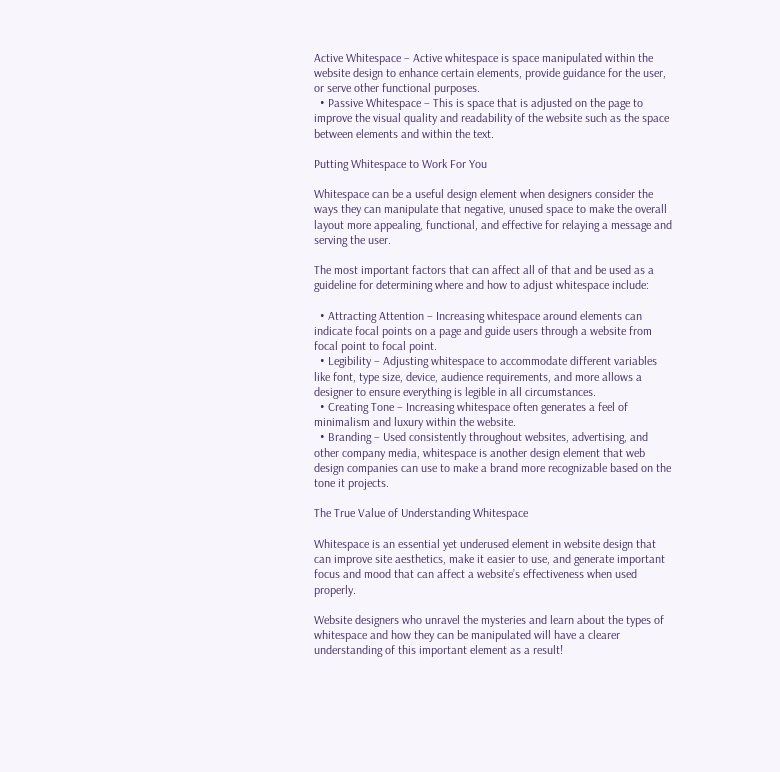Active Whitespace – Active whitespace is space manipulated within the website design to enhance certain elements, provide guidance for the user, or serve other functional purposes.
  • Passive Whitespace – This is space that is adjusted on the page to improve the visual quality and readability of the website such as the space between elements and within the text.

Putting Whitespace to Work For You

Whitespace can be a useful design element when designers consider the ways they can manipulate that negative, unused space to make the overall layout more appealing, functional, and effective for relaying a message and serving the user.

The most important factors that can affect all of that and be used as a guideline for determining where and how to adjust whitespace include:

  • Attracting Attention – Increasing whitespace around elements can indicate focal points on a page and guide users through a website from focal point to focal point.
  • Legibility – Adjusting whitespace to accommodate different variables like font, type size, device, audience requirements, and more allows a designer to ensure everything is legible in all circumstances.
  • Creating Tone – Increasing whitespace often generates a feel of minimalism and luxury within the website.
  • Branding – Used consistently throughout websites, advertising, and other company media, whitespace is another design element that web design companies can use to make a brand more recognizable based on the tone it projects.

The True Value of Understanding Whitespace

Whitespace is an essential yet underused element in website design that can improve site aesthetics, make it easier to use, and generate important focus and mood that can affect a website’s effectiveness when used properly.

Website designers who unravel the mysteries and learn about the types of whitespace and how they can be manipulated will have a clearer understanding of this important element as a result!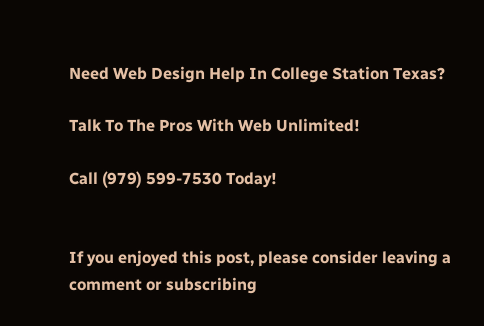Need Web Design Help In College Station Texas?

Talk To The Pros With Web Unlimited!

Call (979) 599-7530 Today!


If you enjoyed this post, please consider leaving a comment or subscribing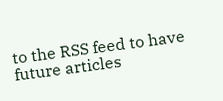to the RSS feed to have future articles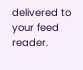delivered to your feed reader.